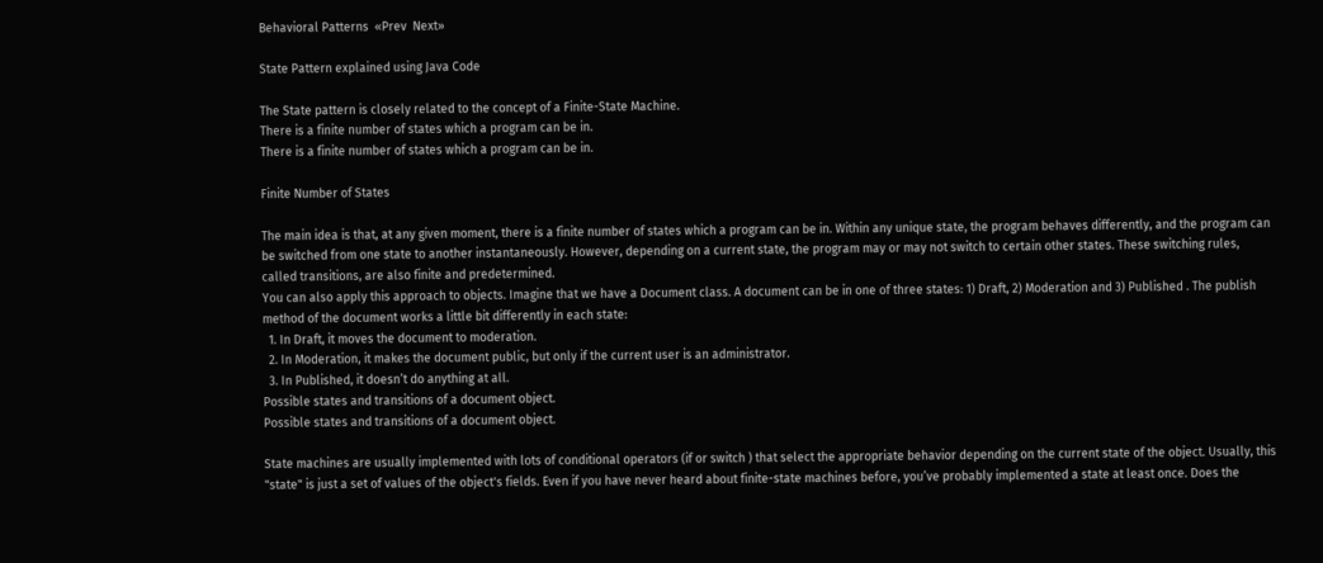Behavioral Patterns  «Prev  Next»

State Pattern explained using Java Code

The State pattern is closely related to the concept of a Finite-State Machine.
There is a finite number of states which a program can be in.
There is a finite number of states which a program can be in.

Finite Number of States

The main idea is that, at any given moment, there is a finite number of states which a program can be in. Within any unique state, the program behaves differently, and the program can be switched from one state to another instantaneously. However, depending on a current state, the program may or may not switch to certain other states. These switching rules, called transitions, are also finite and predetermined.
You can also apply this approach to objects. Imagine that we have a Document class. A document can be in one of three states: 1) Draft, 2) Moderation and 3) Published . The publish method of the document works a little bit differently in each state:
  1. In Draft, it moves the document to moderation.
  2. In Moderation, it makes the document public, but only if the current user is an administrator.
  3. In Published, it doesn’t do anything at all.
Possible states and transitions of a document object.
Possible states and transitions of a document object.

State machines are usually implemented with lots of conditional operators (if or switch ) that select the appropriate behavior depending on the current state of the object. Usually, this "state" is just a set of values of the object's fields. Even if you have never heard about finite-state machines before, you’ve probably implemented a state at least once. Does the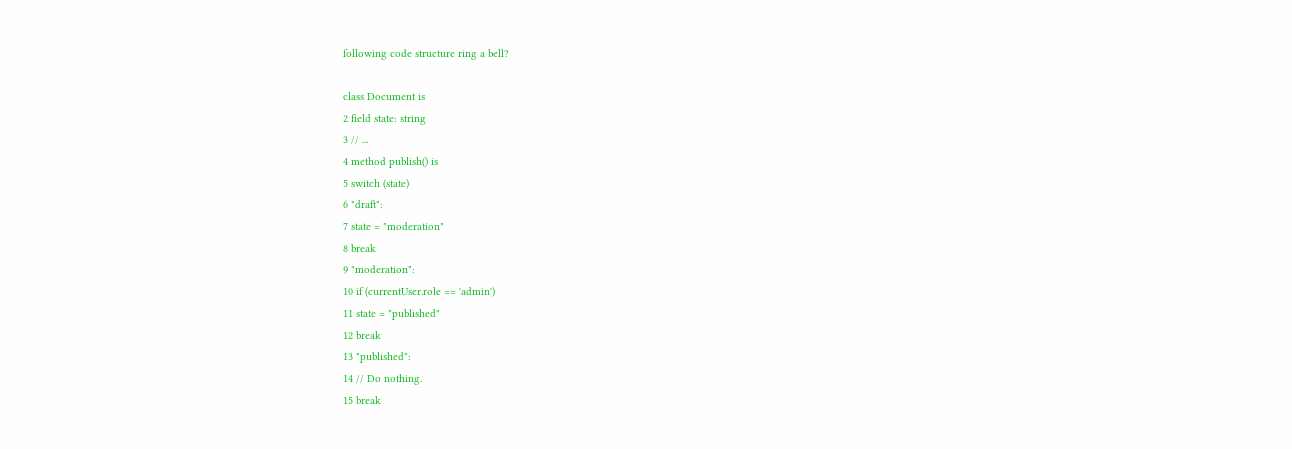following code structure ring a bell?

class Document is
2 field state: string
3 // ...
4 method publish() is
5 switch (state)
6 "draft":
7 state = "moderation"
8 break
9 "moderation":
10 if (currentUser.role == 'admin')
11 state = "published"
12 break
13 "published":
14 // Do nothing.
15 break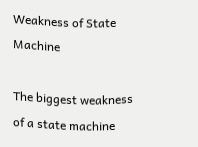Weakness of State Machine

The biggest weakness of a state machine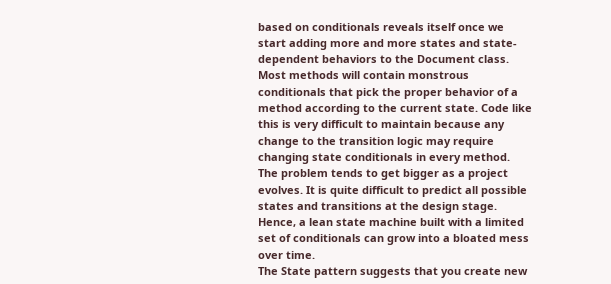based on conditionals reveals itself once we start adding more and more states and state-dependent behaviors to the Document class. Most methods will contain monstrous conditionals that pick the proper behavior of a method according to the current state. Code like this is very difficult to maintain because any change to the transition logic may require changing state conditionals in every method. The problem tends to get bigger as a project evolves. It is quite difficult to predict all possible states and transitions at the design stage. Hence, a lean state machine built with a limited set of conditionals can grow into a bloated mess over time.
The State pattern suggests that you create new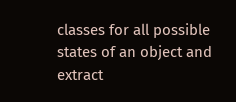classes for all possible states of an object and extract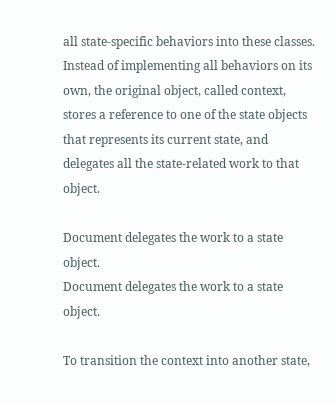all state-specific behaviors into these classes. Instead of implementing all behaviors on its own, the original object, called context, stores a reference to one of the state objects that represents its current state, and delegates all the state-related work to that object.

Document delegates the work to a state object.
Document delegates the work to a state object.

To transition the context into another state,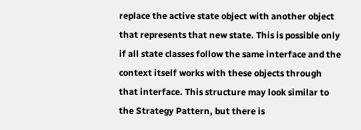replace the active state object with another object that represents that new state. This is possible only if all state classes follow the same interface and the context itself works with these objects through that interface. This structure may look similar to the Strategy Pattern, but there is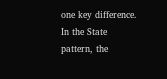one key difference. In the State pattern, the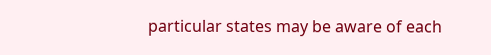particular states may be aware of each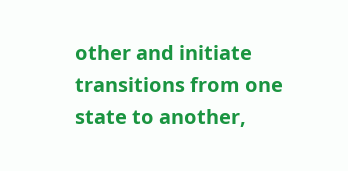other and initiate transitions from one state to another,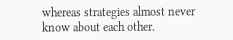whereas strategies almost never know about each other.